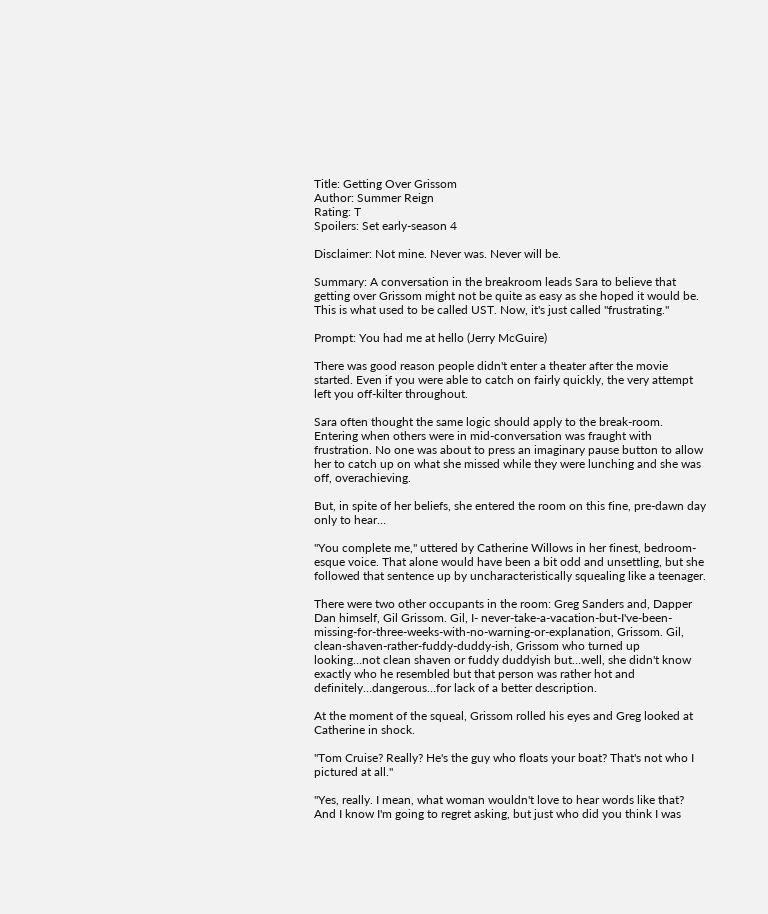Title: Getting Over Grissom
Author: Summer Reign
Rating: T
Spoilers: Set early-season 4

Disclaimer: Not mine. Never was. Never will be.

Summary: A conversation in the breakroom leads Sara to believe that getting over Grissom might not be quite as easy as she hoped it would be. This is what used to be called UST. Now, it's just called "frustrating."

Prompt: You had me at hello (Jerry McGuire)

There was good reason people didn't enter a theater after the movie started. Even if you were able to catch on fairly quickly, the very attempt left you off-kilter throughout.

Sara often thought the same logic should apply to the break-room. Entering when others were in mid-conversation was fraught with frustration. No one was about to press an imaginary pause button to allow her to catch up on what she missed while they were lunching and she was off, overachieving.

But, in spite of her beliefs, she entered the room on this fine, pre-dawn day only to hear…

"You complete me," uttered by Catherine Willows in her finest, bedroom-esque voice. That alone would have been a bit odd and unsettling, but she followed that sentence up by uncharacteristically squealing like a teenager.

There were two other occupants in the room: Greg Sanders and, Dapper Dan himself, Gil Grissom. Gil, I- never-take-a-vacation-but-I've-been-missing-for-three-weeks-with-no-warning-or-explanation, Grissom. Gil, clean-shaven-rather-fuddy-duddy-ish, Grissom who turned up looking…not clean shaven or fuddy duddyish but…well, she didn't know exactly who he resembled but that person was rather hot and definitely…dangerous…for lack of a better description.

At the moment of the squeal, Grissom rolled his eyes and Greg looked at Catherine in shock.

"Tom Cruise? Really? He's the guy who floats your boat? That's not who I pictured at all."

"Yes, really. I mean, what woman wouldn't love to hear words like that? And I know I'm going to regret asking, but just who did you think I was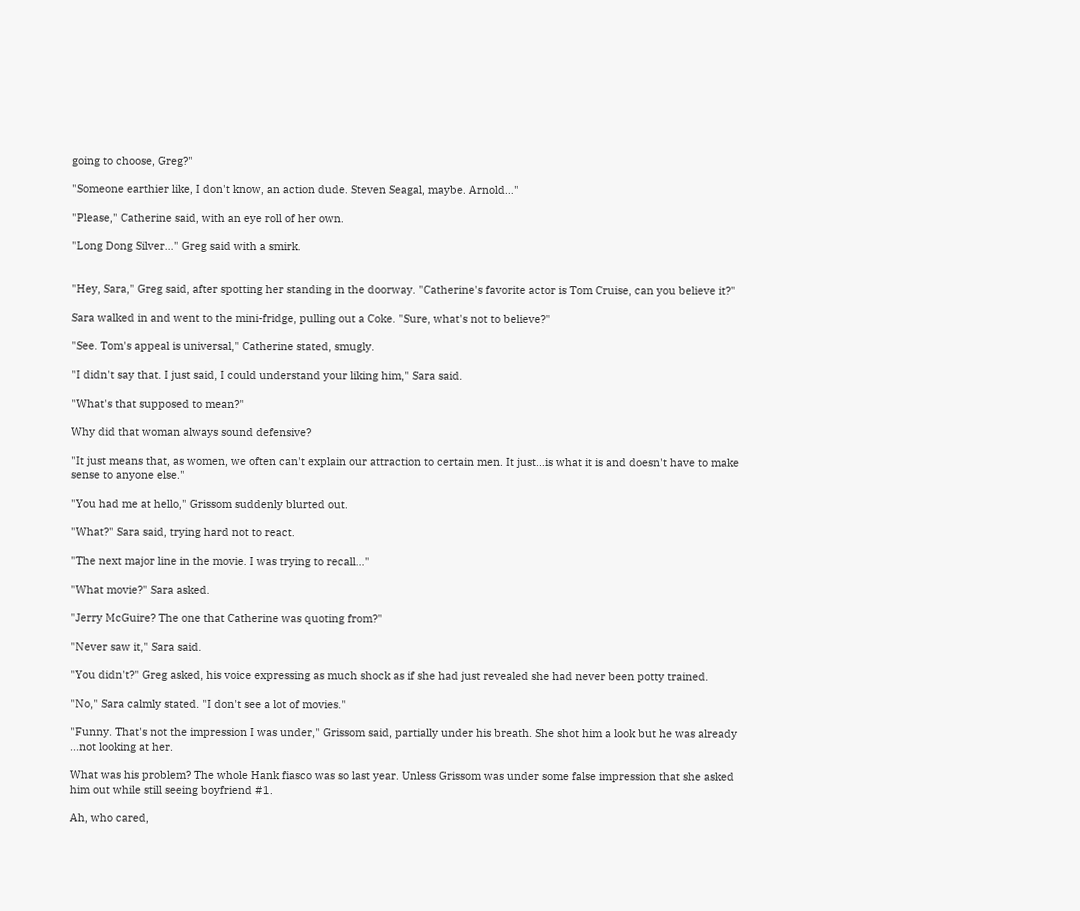going to choose, Greg?"

"Someone earthier like, I don't know, an action dude. Steven Seagal, maybe. Arnold…"

"Please," Catherine said, with an eye roll of her own.

"Long Dong Silver…" Greg said with a smirk.


"Hey, Sara," Greg said, after spotting her standing in the doorway. "Catherine's favorite actor is Tom Cruise, can you believe it?"

Sara walked in and went to the mini-fridge, pulling out a Coke. "Sure, what's not to believe?"

"See. Tom's appeal is universal," Catherine stated, smugly.

"I didn't say that. I just said, I could understand your liking him," Sara said.

"What's that supposed to mean?"

Why did that woman always sound defensive?

"It just means that, as women, we often can't explain our attraction to certain men. It just…is what it is and doesn't have to make sense to anyone else."

"You had me at hello," Grissom suddenly blurted out.

"What?" Sara said, trying hard not to react.

"The next major line in the movie. I was trying to recall…"

"What movie?" Sara asked.

"Jerry McGuire? The one that Catherine was quoting from?"

"Never saw it," Sara said.

"You didn't?" Greg asked, his voice expressing as much shock as if she had just revealed she had never been potty trained.

"No," Sara calmly stated. "I don't see a lot of movies."

"Funny. That's not the impression I was under," Grissom said, partially under his breath. She shot him a look but he was already ...not looking at her.

What was his problem? The whole Hank fiasco was so last year. Unless Grissom was under some false impression that she asked him out while still seeing boyfriend #1.

Ah, who cared,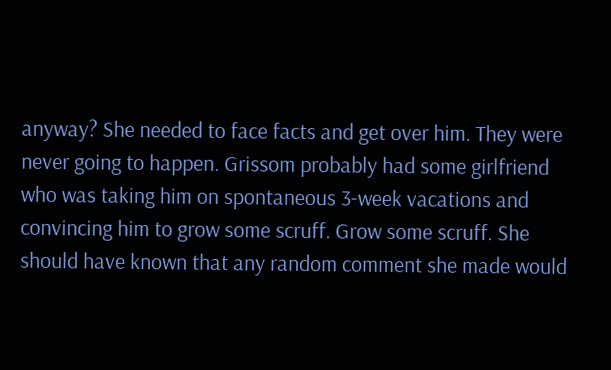anyway? She needed to face facts and get over him. They were never going to happen. Grissom probably had some girlfriend who was taking him on spontaneous 3-week vacations and convincing him to grow some scruff. Grow some scruff. She should have known that any random comment she made would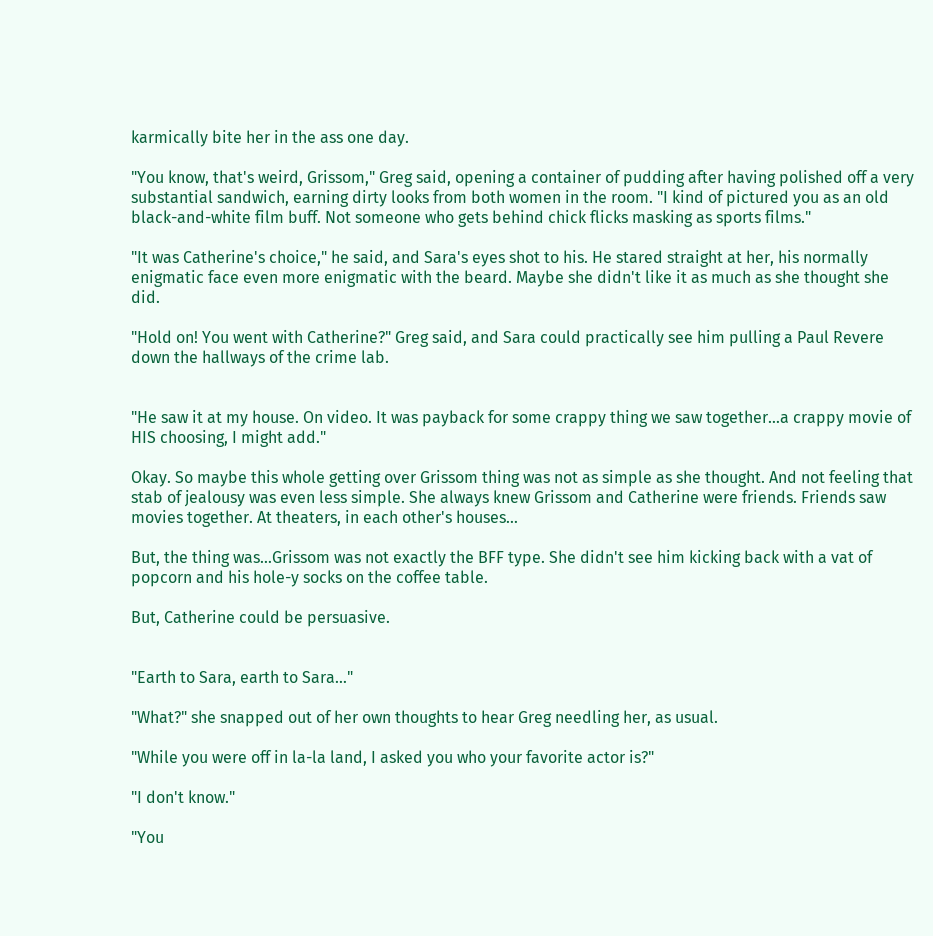karmically bite her in the ass one day.

"You know, that's weird, Grissom," Greg said, opening a container of pudding after having polished off a very substantial sandwich, earning dirty looks from both women in the room. "I kind of pictured you as an old black-and-white film buff. Not someone who gets behind chick flicks masking as sports films."

"It was Catherine's choice," he said, and Sara's eyes shot to his. He stared straight at her, his normally enigmatic face even more enigmatic with the beard. Maybe she didn't like it as much as she thought she did.

"Hold on! You went with Catherine?" Greg said, and Sara could practically see him pulling a Paul Revere down the hallways of the crime lab.


"He saw it at my house. On video. It was payback for some crappy thing we saw together…a crappy movie of HIS choosing, I might add."

Okay. So maybe this whole getting over Grissom thing was not as simple as she thought. And not feeling that stab of jealousy was even less simple. She always knew Grissom and Catherine were friends. Friends saw movies together. At theaters, in each other's houses…

But, the thing was…Grissom was not exactly the BFF type. She didn't see him kicking back with a vat of popcorn and his hole-y socks on the coffee table.

But, Catherine could be persuasive.


"Earth to Sara, earth to Sara…"

"What?" she snapped out of her own thoughts to hear Greg needling her, as usual.

"While you were off in la-la land, I asked you who your favorite actor is?"

"I don't know."

"You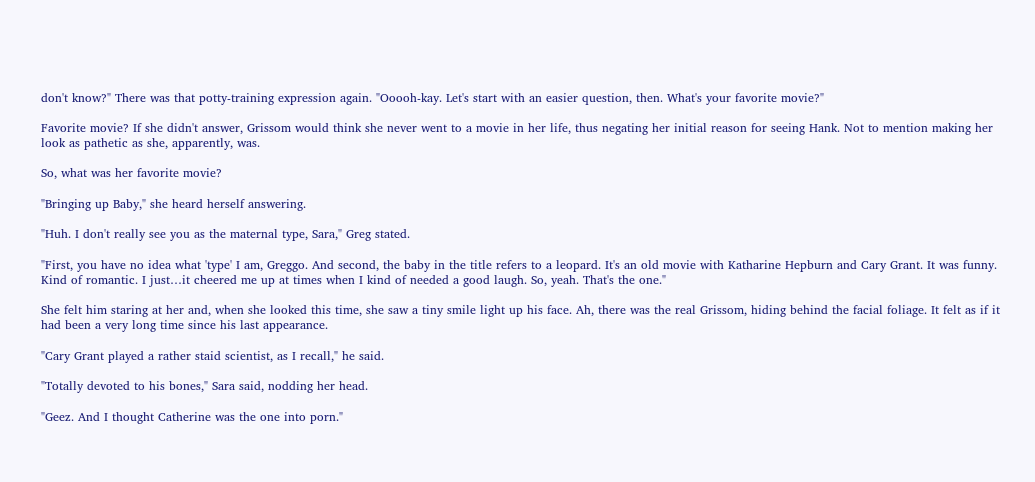don't know?" There was that potty-training expression again. "Ooooh-kay. Let's start with an easier question, then. What's your favorite movie?"

Favorite movie? If she didn't answer, Grissom would think she never went to a movie in her life, thus negating her initial reason for seeing Hank. Not to mention making her look as pathetic as she, apparently, was.

So, what was her favorite movie?

"Bringing up Baby," she heard herself answering.

"Huh. I don't really see you as the maternal type, Sara," Greg stated.

"First, you have no idea what 'type' I am, Greggo. And second, the baby in the title refers to a leopard. It's an old movie with Katharine Hepburn and Cary Grant. It was funny. Kind of romantic. I just…it cheered me up at times when I kind of needed a good laugh. So, yeah. That's the one."

She felt him staring at her and, when she looked this time, she saw a tiny smile light up his face. Ah, there was the real Grissom, hiding behind the facial foliage. It felt as if it had been a very long time since his last appearance.

"Cary Grant played a rather staid scientist, as I recall," he said.

"Totally devoted to his bones," Sara said, nodding her head.

"Geez. And I thought Catherine was the one into porn."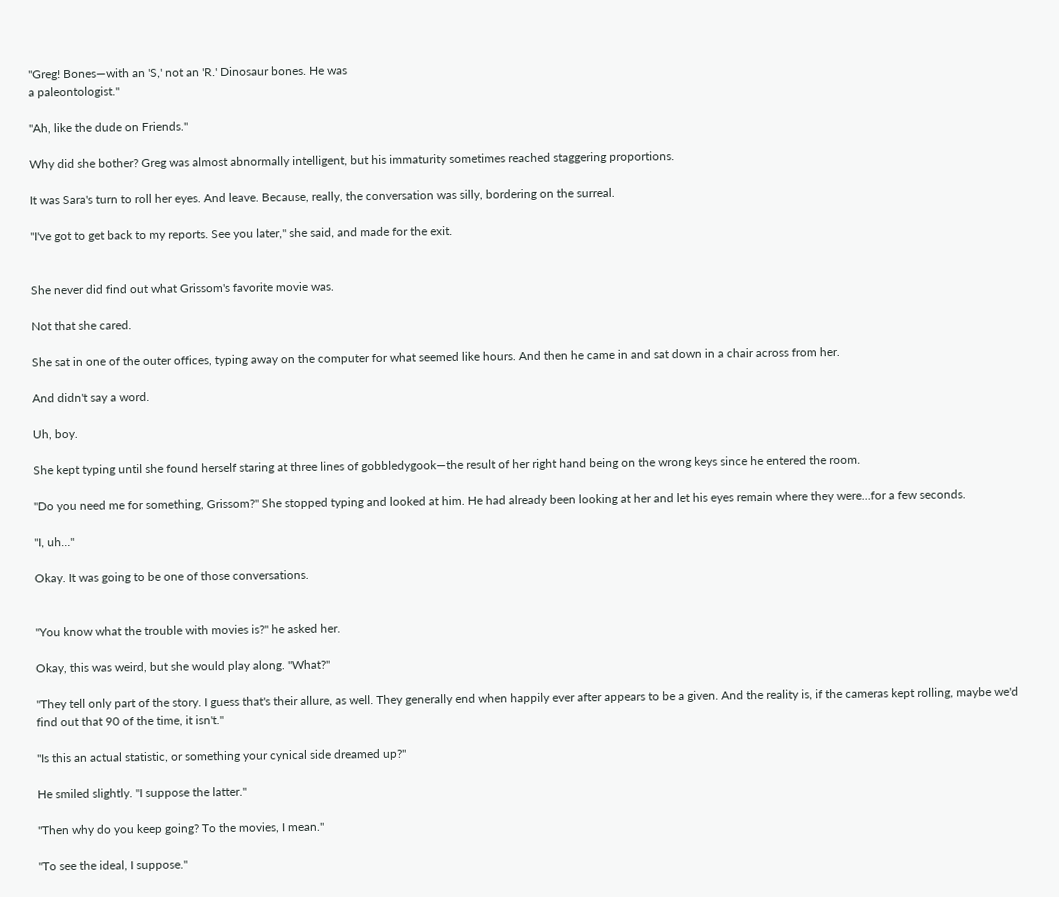"Greg! Bones—with an 'S,' not an 'R.' Dinosaur bones. He was
a paleontologist."

"Ah, like the dude on Friends."

Why did she bother? Greg was almost abnormally intelligent, but his immaturity sometimes reached staggering proportions.

It was Sara's turn to roll her eyes. And leave. Because, really, the conversation was silly, bordering on the surreal.

"I've got to get back to my reports. See you later," she said, and made for the exit.


She never did find out what Grissom's favorite movie was.

Not that she cared.

She sat in one of the outer offices, typing away on the computer for what seemed like hours. And then he came in and sat down in a chair across from her.

And didn't say a word.

Uh, boy.

She kept typing until she found herself staring at three lines of gobbledygook—the result of her right hand being on the wrong keys since he entered the room.

"Do you need me for something, Grissom?" She stopped typing and looked at him. He had already been looking at her and let his eyes remain where they were…for a few seconds.

"I, uh…"

Okay. It was going to be one of those conversations.


"You know what the trouble with movies is?" he asked her.

Okay, this was weird, but she would play along. "What?"

"They tell only part of the story. I guess that's their allure, as well. They generally end when happily ever after appears to be a given. And the reality is, if the cameras kept rolling, maybe we'd find out that 90 of the time, it isn't."

"Is this an actual statistic, or something your cynical side dreamed up?"

He smiled slightly. "I suppose the latter."

"Then why do you keep going? To the movies, I mean."

"To see the ideal, I suppose."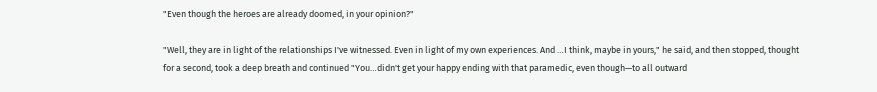"Even though the heroes are already doomed, in your opinion?"

"Well, they are in light of the relationships I've witnessed. Even in light of my own experiences. And …I think, maybe in yours," he said, and then stopped, thought for a second, took a deep breath and continued "You…didn't get your happy ending with that paramedic, even though—to all outward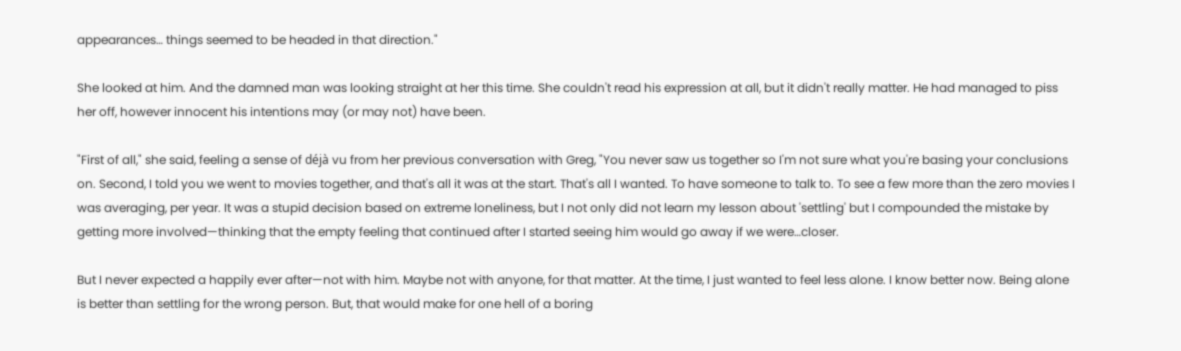appearances… things seemed to be headed in that direction."

She looked at him. And the damned man was looking straight at her this time. She couldn't read his expression at all, but it didn't really matter. He had managed to piss her off, however innocent his intentions may (or may not) have been.

"First of all," she said, feeling a sense of déjà vu from her previous conversation with Greg, "You never saw us together so I'm not sure what you're basing your conclusions on. Second, I told you we went to movies together, and that's all it was at the start. That's all I wanted. To have someone to talk to. To see a few more than the zero movies I was averaging, per year. It was a stupid decision based on extreme loneliness, but I not only did not learn my lesson about 'settling' but I compounded the mistake by getting more involved—thinking that the empty feeling that continued after I started seeing him would go away if we were…closer.

But I never expected a happily ever after—not with him. Maybe not with anyone, for that matter. At the time, I just wanted to feel less alone. I know better now. Being alone is better than settling for the wrong person. But, that would make for one hell of a boring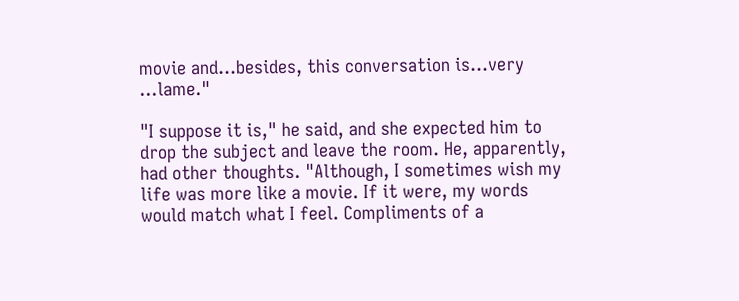movie and…besides, this conversation is…very ...lame."

"I suppose it is," he said, and she expected him to drop the subject and leave the room. He, apparently, had other thoughts. "Although, I sometimes wish my life was more like a movie. If it were, my words would match what I feel. Compliments of a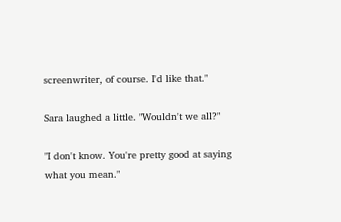screenwriter, of course. I'd like that."

Sara laughed a little. "Wouldn't we all?"

"I don't know. You're pretty good at saying what you mean."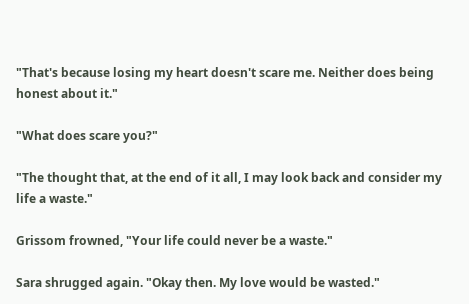"That's because losing my heart doesn't scare me. Neither does being honest about it."

"What does scare you?"

"The thought that, at the end of it all, I may look back and consider my life a waste."

Grissom frowned, "Your life could never be a waste."

Sara shrugged again. "Okay then. My love would be wasted."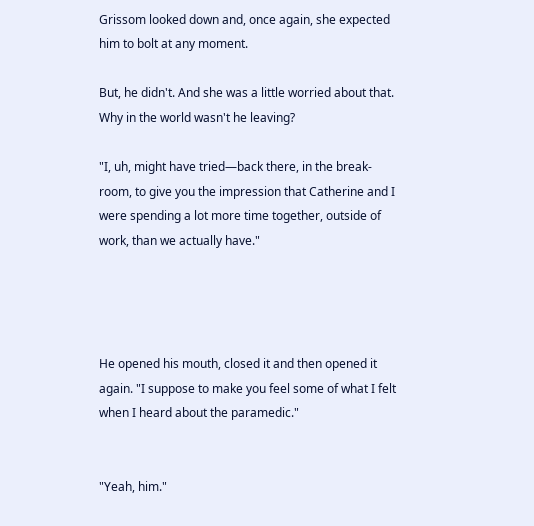Grissom looked down and, once again, she expected him to bolt at any moment.

But, he didn't. And she was a little worried about that. Why in the world wasn't he leaving?

"I, uh, might have tried—back there, in the break-room, to give you the impression that Catherine and I were spending a lot more time together, outside of work, than we actually have."




He opened his mouth, closed it and then opened it again. "I suppose to make you feel some of what I felt when I heard about the paramedic."


"Yeah, him."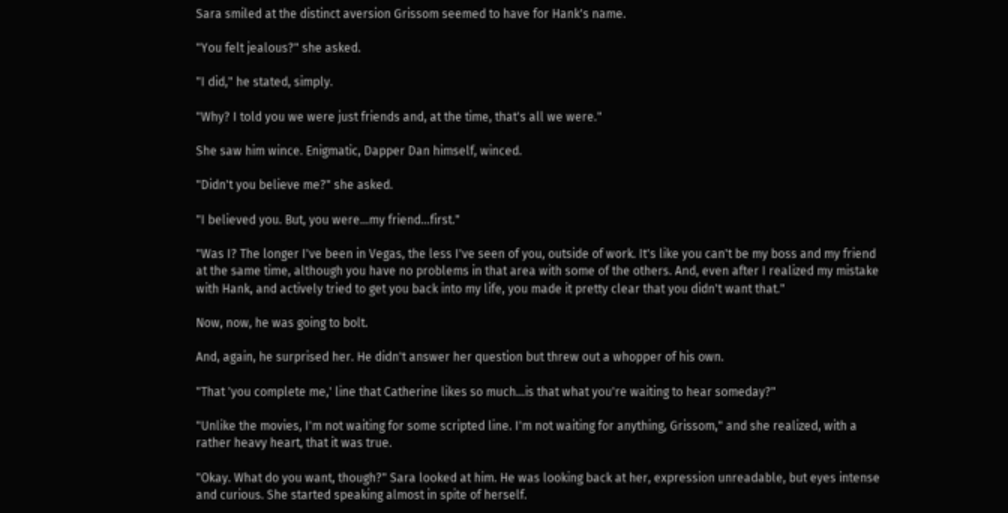Sara smiled at the distinct aversion Grissom seemed to have for Hank's name.

"You felt jealous?" she asked.

"I did," he stated, simply.

"Why? I told you we were just friends and, at the time, that's all we were."

She saw him wince. Enigmatic, Dapper Dan himself, winced.

"Didn't you believe me?" she asked.

"I believed you. But, you were…my friend…first."

"Was I? The longer I've been in Vegas, the less I've seen of you, outside of work. It's like you can't be my boss and my friend at the same time, although you have no problems in that area with some of the others. And, even after I realized my mistake with Hank, and actively tried to get you back into my life, you made it pretty clear that you didn't want that."

Now, now, he was going to bolt.

And, again, he surprised her. He didn't answer her question but threw out a whopper of his own.

"That 'you complete me,' line that Catherine likes so much…is that what you're waiting to hear someday?"

"Unlike the movies, I'm not waiting for some scripted line. I'm not waiting for anything, Grissom," and she realized, with a rather heavy heart, that it was true.

"Okay. What do you want, though?" Sara looked at him. He was looking back at her, expression unreadable, but eyes intense and curious. She started speaking almost in spite of herself.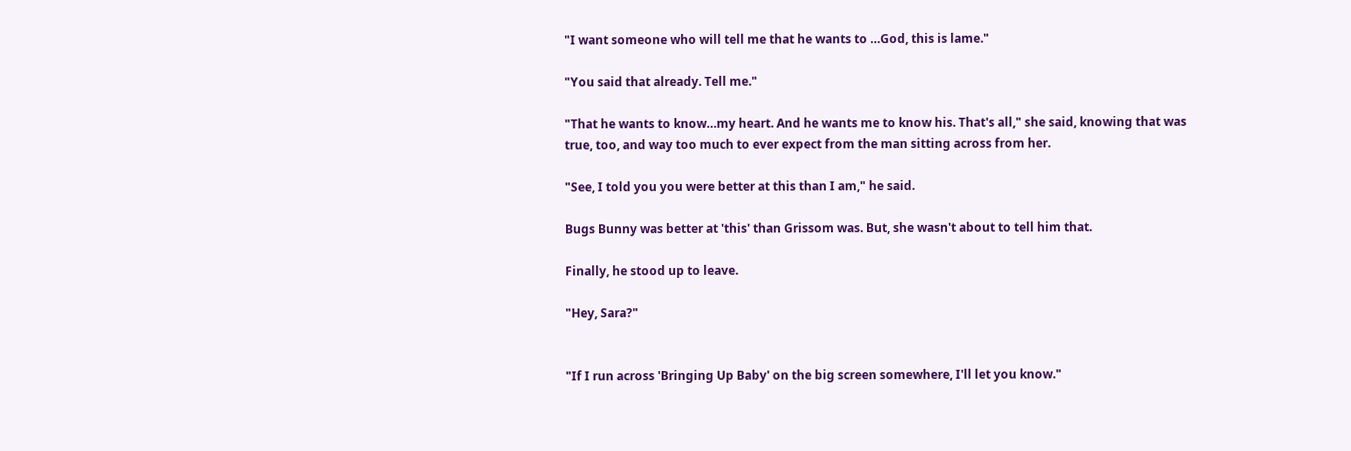"I want someone who will tell me that he wants to …God, this is lame."

"You said that already. Tell me."

"That he wants to know…my heart. And he wants me to know his. That's all," she said, knowing that was true, too, and way too much to ever expect from the man sitting across from her.

"See, I told you you were better at this than I am," he said.

Bugs Bunny was better at 'this' than Grissom was. But, she wasn't about to tell him that.

Finally, he stood up to leave.

"Hey, Sara?"


"If I run across 'Bringing Up Baby' on the big screen somewhere, I'll let you know."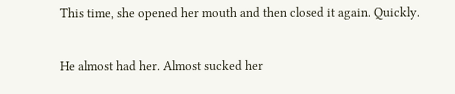This time, she opened her mouth and then closed it again. Quickly.

He almost had her. Almost sucked her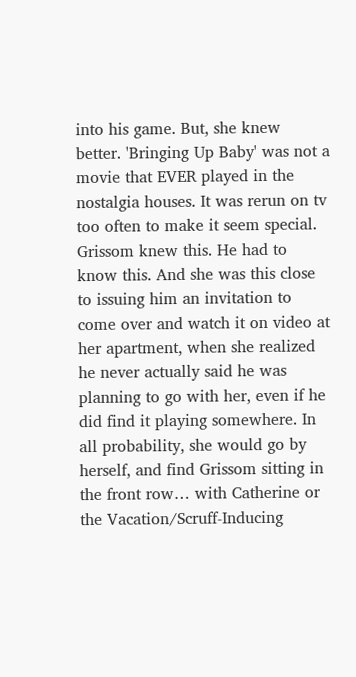into his game. But, she knew better. 'Bringing Up Baby' was not a movie that EVER played in the nostalgia houses. It was rerun on tv too often to make it seem special. Grissom knew this. He had to know this. And she was this close to issuing him an invitation to come over and watch it on video at her apartment, when she realized he never actually said he was planning to go with her, even if he did find it playing somewhere. In all probability, she would go by herself, and find Grissom sitting in the front row… with Catherine or the Vacation/Scruff-Inducing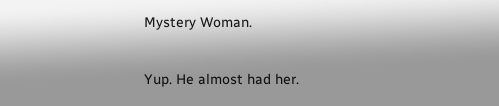Mystery Woman.

Yup. He almost had her.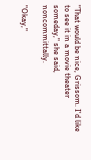"That would be nice, Grissom. I'd like to see it in a movie theater someday," she said, noncommittally.

"Okay,"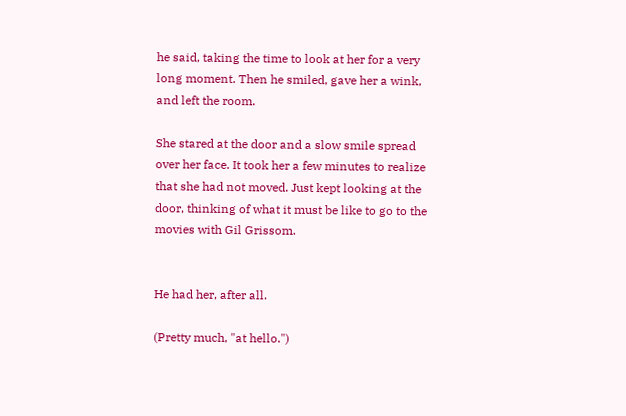he said, taking the time to look at her for a very long moment. Then he smiled, gave her a wink, and left the room.

She stared at the door and a slow smile spread over her face. It took her a few minutes to realize that she had not moved. Just kept looking at the door, thinking of what it must be like to go to the movies with Gil Grissom.


He had her, after all.

(Pretty much, "at hello.")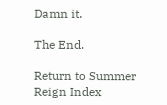Damn it.

The End.

Return to Summer Reign Index